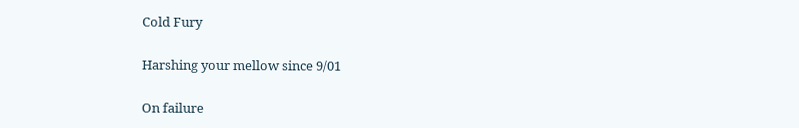Cold Fury

Harshing your mellow since 9/01

On failure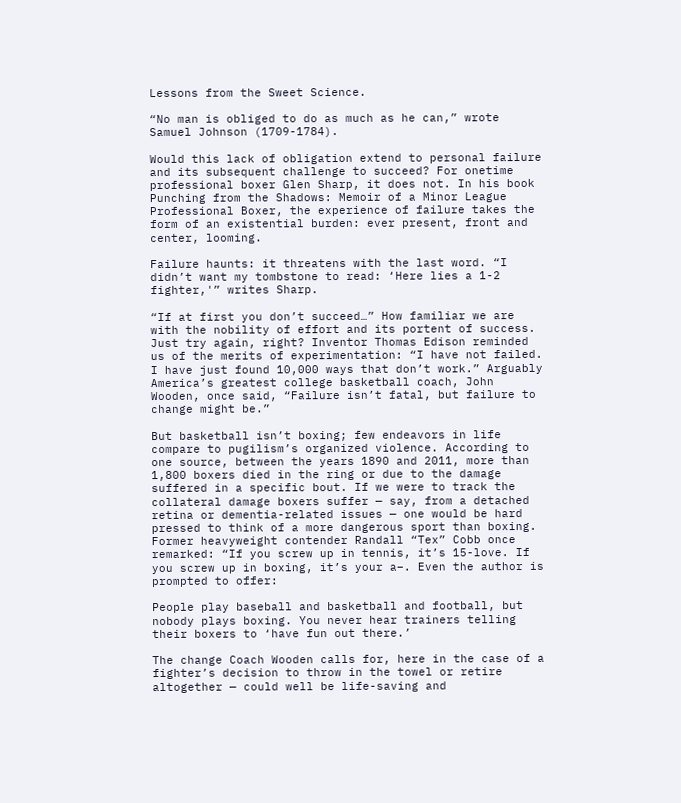Lessons from the Sweet Science.

“No man is obliged to do as much as he can,” wrote Samuel Johnson (1709-1784).

Would this lack of obligation extend to personal failure and its subsequent challenge to succeed? For onetime professional boxer Glen Sharp, it does not. In his book Punching from the Shadows: Memoir of a Minor League Professional Boxer, the experience of failure takes the form of an existential burden: ever present, front and center, looming.

Failure haunts: it threatens with the last word. “I didn’t want my tombstone to read: ‘Here lies a 1-2 fighter,'” writes Sharp.

“If at first you don’t succeed…” How familiar we are with the nobility of effort and its portent of success. Just try again, right? Inventor Thomas Edison reminded us of the merits of experimentation: “I have not failed. I have just found 10,000 ways that don’t work.” Arguably America’s greatest college basketball coach, John Wooden, once said, “Failure isn’t fatal, but failure to change might be.”

But basketball isn’t boxing; few endeavors in life compare to pugilism’s organized violence. According to one source, between the years 1890 and 2011, more than  1,800 boxers died in the ring or due to the damage suffered in a specific bout. If we were to track the collateral damage boxers suffer — say, from a detached retina or dementia-related issues — one would be hard pressed to think of a more dangerous sport than boxing. Former heavyweight contender Randall “Tex” Cobb once remarked: “If you screw up in tennis, it’s 15-love. If you screw up in boxing, it’s your a–. Even the author is prompted to offer:

People play baseball and basketball and football, but nobody plays boxing. You never hear trainers telling their boxers to ‘have fun out there.’

The change Coach Wooden calls for, here in the case of a fighter’s decision to throw in the towel or retire altogether — could well be life-saving and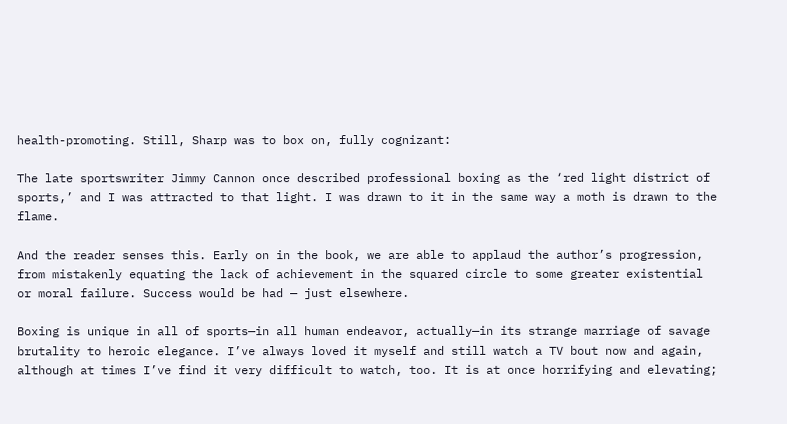health-promoting. Still, Sharp was to box on, fully cognizant:

The late sportswriter Jimmy Cannon once described professional boxing as the ‘red light district of sports,’ and I was attracted to that light. I was drawn to it in the same way a moth is drawn to the flame.

And the reader senses this. Early on in the book, we are able to applaud the author’s progression, from mistakenly equating the lack of achievement in the squared circle to some greater existential or moral failure. Success would be had — just elsewhere.

Boxing is unique in all of sports—in all human endeavor, actually—in its strange marriage of savage brutality to heroic elegance. I’ve always loved it myself and still watch a TV bout now and again, although at times I’ve find it very difficult to watch, too. It is at once horrifying and elevating;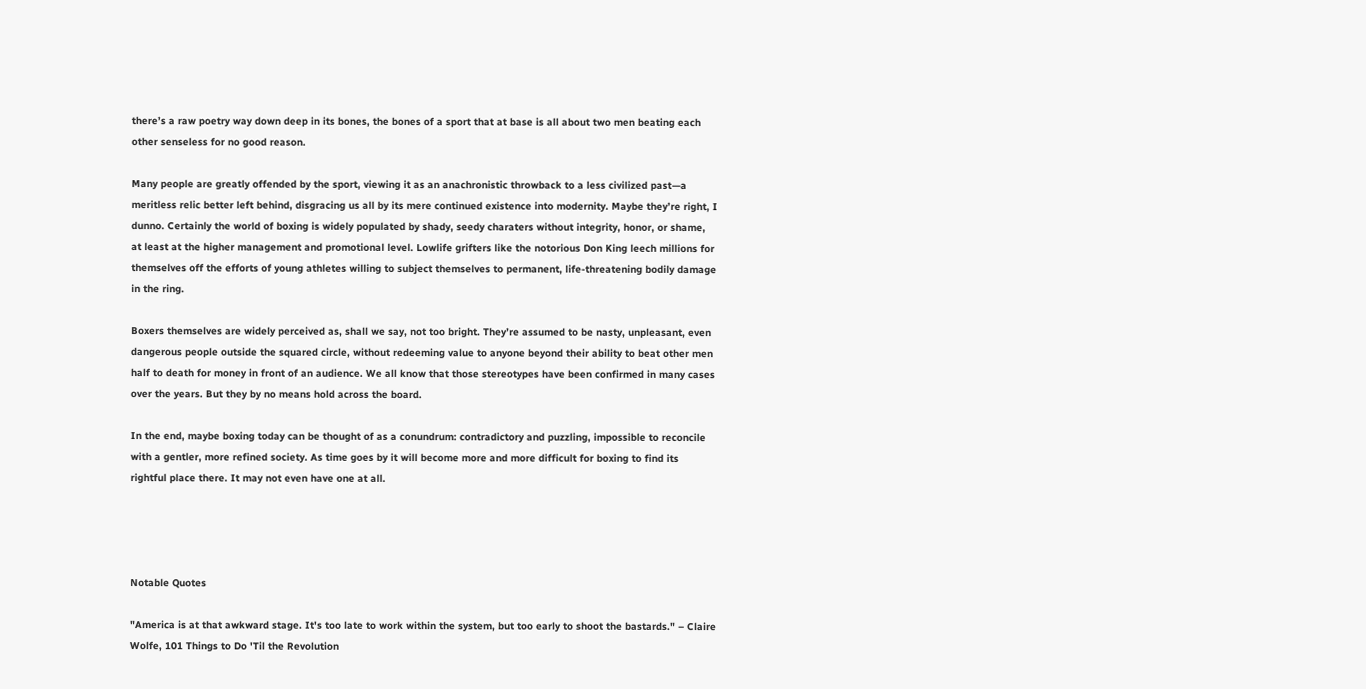there’s a raw poetry way down deep in its bones, the bones of a sport that at base is all about two men beating each other senseless for no good reason.

Many people are greatly offended by the sport, viewing it as an anachronistic throwback to a less civilized past—a meritless relic better left behind, disgracing us all by its mere continued existence into modernity. Maybe they’re right, I dunno. Certainly the world of boxing is widely populated by shady, seedy charaters without integrity, honor, or shame, at least at the higher management and promotional level. Lowlife grifters like the notorious Don King leech millions for themselves off the efforts of young athletes willing to subject themselves to permanent, life-threatening bodily damage in the ring.

Boxers themselves are widely perceived as, shall we say, not too bright. They’re assumed to be nasty, unpleasant, even dangerous people outside the squared circle, without redeeming value to anyone beyond their ability to beat other men half to death for money in front of an audience. We all know that those stereotypes have been confirmed in many cases over the years. But they by no means hold across the board.

In the end, maybe boxing today can be thought of as a conundrum: contradictory and puzzling, impossible to reconcile with a gentler, more refined society. As time goes by it will become more and more difficult for boxing to find its rightful place there. It may not even have one at all.




Notable Quotes

"America is at that awkward stage. It's too late to work within the system, but too early to shoot the bastards." – Claire Wolfe, 101 Things to Do 'Til the Revolution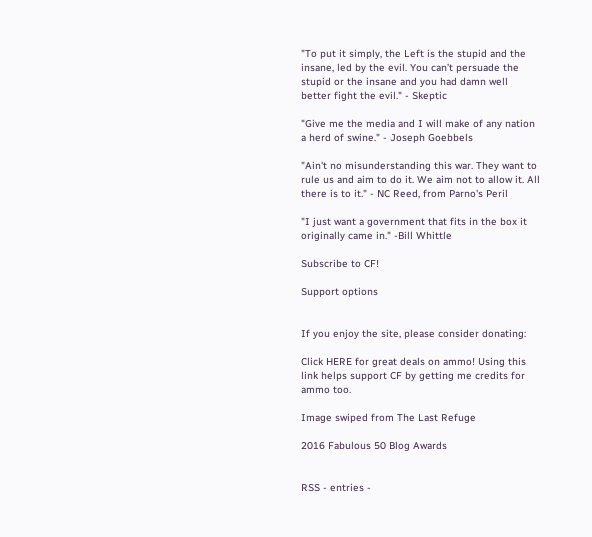"To put it simply, the Left is the stupid and the insane, led by the evil. You can’t persuade the stupid or the insane and you had damn well better fight the evil." - Skeptic

"Give me the media and I will make of any nation a herd of swine." - Joseph Goebbels

"Ain't no misunderstanding this war. They want to rule us and aim to do it. We aim not to allow it. All there is to it." - NC Reed, from Parno's Peril

"I just want a government that fits in the box it originally came in." -Bill Whittle

Subscribe to CF!

Support options


If you enjoy the site, please consider donating:

Click HERE for great deals on ammo! Using this link helps support CF by getting me credits for ammo too.

Image swiped from The Last Refuge

2016 Fabulous 50 Blog Awards


RSS - entries -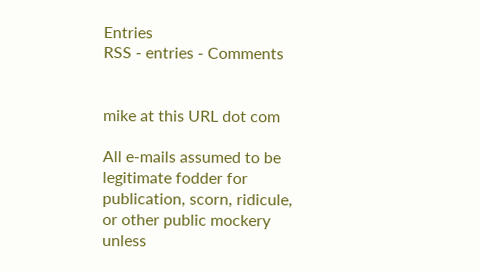Entries
RSS - entries - Comments


mike at this URL dot com

All e-mails assumed to be legitimate fodder for publication, scorn, ridicule, or other public mockery unless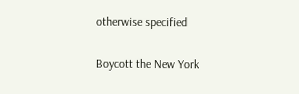otherwise specified

Boycott the New York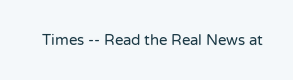Times -- Read the Real News at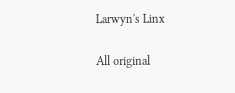Larwyn's Linx

All original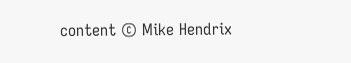content © Mike Hendrix